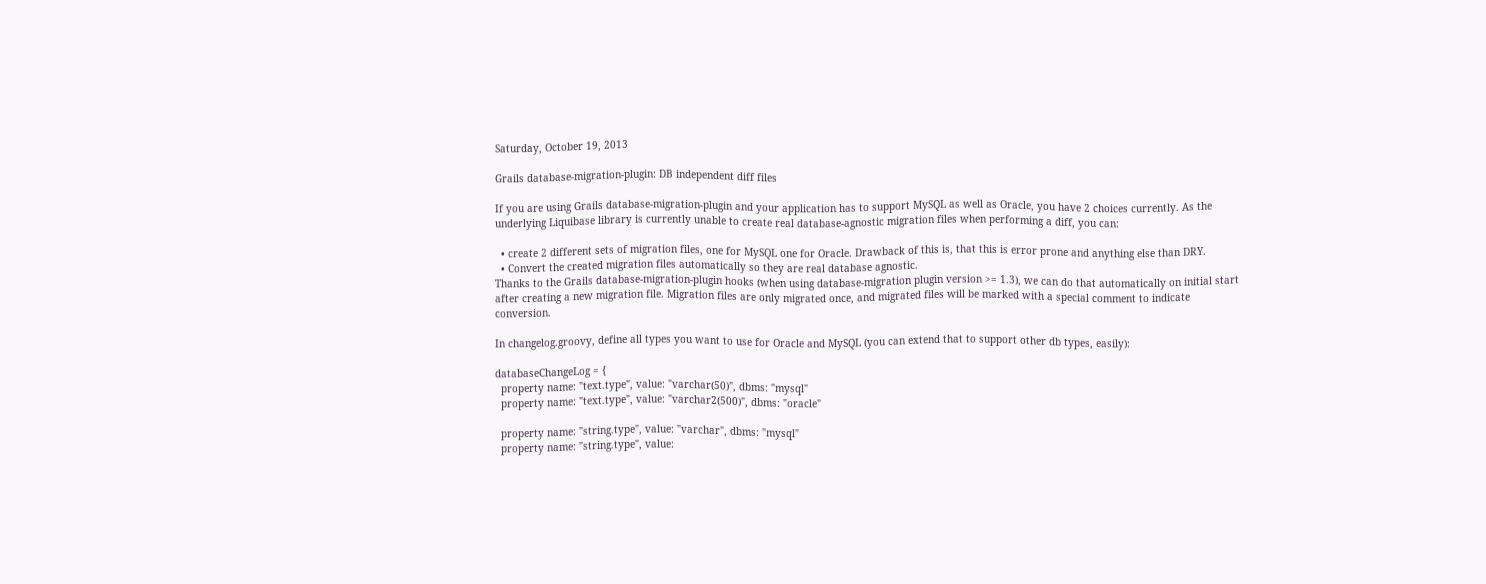Saturday, October 19, 2013

Grails database-migration-plugin: DB independent diff files

If you are using Grails database-migration-plugin and your application has to support MySQL as well as Oracle, you have 2 choices currently. As the underlying Liquibase library is currently unable to create real database-agnostic migration files when performing a diff, you can:

  • create 2 different sets of migration files, one for MySQL one for Oracle. Drawback of this is, that this is error prone and anything else than DRY.
  • Convert the created migration files automatically so they are real database agnostic.
Thanks to the Grails database-migration-plugin hooks (when using database-migration plugin version >= 1.3), we can do that automatically on initial start after creating a new migration file. Migration files are only migrated once, and migrated files will be marked with a special comment to indicate conversion.

In changelog.groovy, define all types you want to use for Oracle and MySQL (you can extend that to support other db types, easily):

databaseChangeLog = {
  property name: "text.type", value: "varchar(50)", dbms: "mysql"
  property name: "text.type", value: "varchar2(500)", dbms: "oracle"

  property name: "string.type", value: "varchar", dbms: "mysql"
  property name: "string.type", value: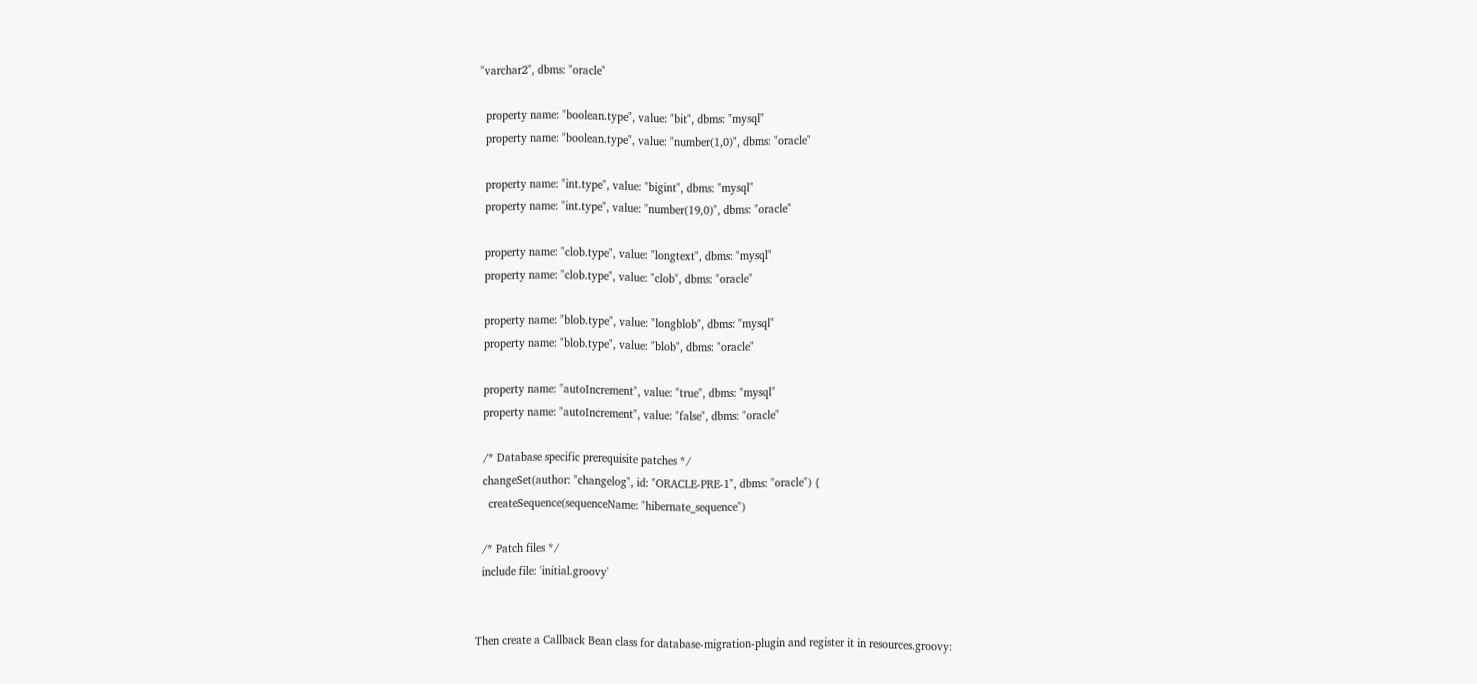"varchar2", dbms: "oracle"

  property name: "boolean.type", value: "bit", dbms: "mysql"
  property name: "boolean.type", value: "number(1,0)", dbms: "oracle"

  property name: "int.type", value: "bigint", dbms: "mysql"
  property name: "int.type", value: "number(19,0)", dbms: "oracle"

  property name: "clob.type", value: "longtext", dbms: "mysql"
  property name: "clob.type", value: "clob", dbms: "oracle"

  property name: "blob.type", value: "longblob", dbms: "mysql"
  property name: "blob.type", value: "blob", dbms: "oracle"

  property name: "autoIncrement", value: "true", dbms: "mysql"
  property name: "autoIncrement", value: "false", dbms: "oracle"

  /* Database specific prerequisite patches */
  changeSet(author: "changelog", id: "ORACLE-PRE-1", dbms: "oracle") {
    createSequence(sequenceName: "hibernate_sequence")

  /* Patch files */
  include file: 'initial.groovy'


Then create a Callback Bean class for database-migration-plugin and register it in resources.groovy: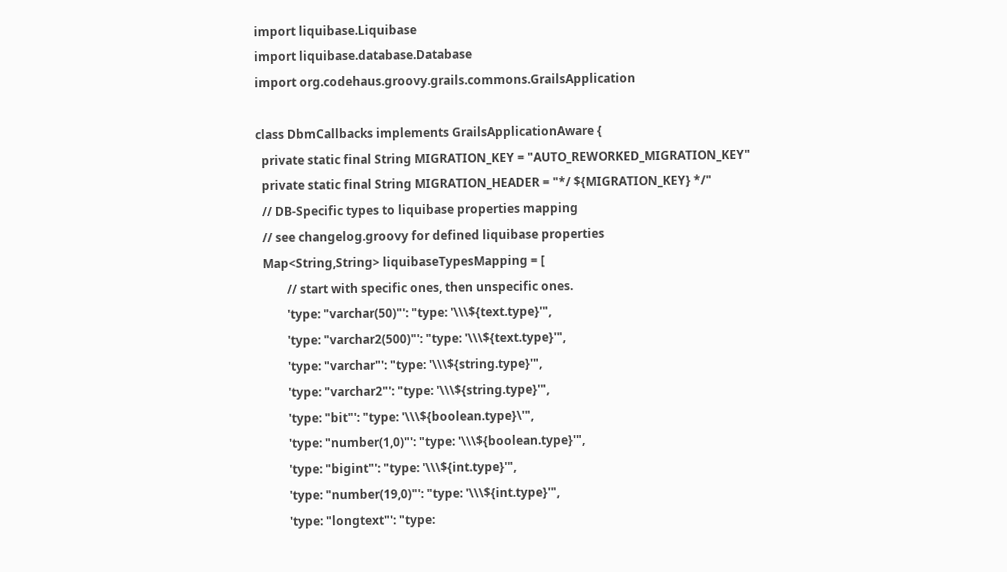import liquibase.Liquibase
import liquibase.database.Database
import org.codehaus.groovy.grails.commons.GrailsApplication

class DbmCallbacks implements GrailsApplicationAware {
  private static final String MIGRATION_KEY = "AUTO_REWORKED_MIGRATION_KEY"
  private static final String MIGRATION_HEADER = "*/ ${MIGRATION_KEY} */"
  // DB-Specific types to liquibase properties mapping
  // see changelog.groovy for defined liquibase properties
  Map<String,String> liquibaseTypesMapping = [
          // start with specific ones, then unspecific ones.
          'type: "varchar(50)"': "type: '\\\${text.type}'",
          'type: "varchar2(500)"': "type: '\\\${text.type}'",
          'type: "varchar"': "type: '\\\${string.type}'",
          'type: "varchar2"': "type: '\\\${string.type}'",
          'type: "bit"': "type: '\\\${boolean.type}\'",
          'type: "number(1,0)"': "type: '\\\${boolean.type}'",
          'type: "bigint"': "type: '\\\${int.type}'",
          'type: "number(19,0)"': "type: '\\\${int.type}'",
          'type: "longtext"': "type: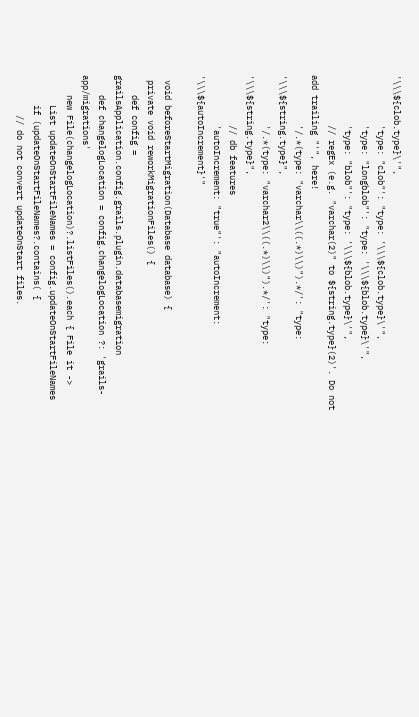'\\\${clob.type}\'",
          'type: "clob"': "type: '\\\${clob.type}\'",
          'type: "longblob"': "type: '\\\${blob.type}\'",
          'type: "blob"': "type: '\\\${blob.type}\'",
          // regEx (e.g. "varchar(2)" to ${string.type}(2)'. Do not add trailing "'", here!
          '/.*(type: "varchar\\((.*)\\)").*/': "type: '\\\${string.type}",
          '/.*(type: "varchar2\\((.*)\\)").*/': "type: '\\\${string.type}",
          // db features
          'autoIncrement: "true"': "autoIncrement: '\\\${autoIncrement}'"

 void beforeStartMigration(Database database) {
 private void reworkMigrationFiles() {
    def config = grailsApplication.config.grails.plugin.databasemigration
    def changelogLocation = config.changelogLocation ?: 'grails-app/migrations'
    new File(changelogLocation)?.listFiles().each { File it ->
      List updateOnStartFileNames = config.updateOnStartFileNames
      if (updateOnStartFileNames?.contains( {
        // do not convert updateOnStart files.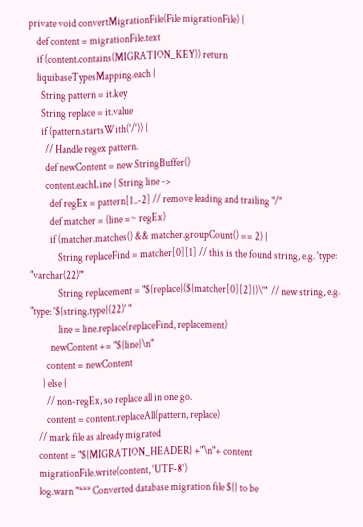private void convertMigrationFile(File migrationFile) {
    def content = migrationFile.text
    if (content.contains(MIGRATION_KEY)) return
    liquibaseTypesMapping.each {
      String pattern = it.key
      String replace = it.value
      if (pattern.startsWith('/')) {
        // Handle regex pattern.
        def newContent = new StringBuffer()
        content.eachLine { String line ->
          def regEx = pattern[1..-2] // remove leading and trailing "/"
          def matcher = (line =~ regEx)
          if (matcher.matches() && matcher.groupCount() == 2) {
              String replaceFind = matcher[0][1] // this is the found string, e.g. 'type: "varchar(22)"'
              String replacement = "${replace}(${matcher[0][2]})\'"  // new string, e.g. "type: '${string.type}(22)' "
              line = line.replace(replaceFind, replacement)
          newContent += "${line}\n"
        content = newContent
      } else {
        // non-regEx, so replace all in one go.
        content = content.replaceAll(pattern, replace)
    // mark file as already migrated
    content = "${MIGRATION_HEADER} +"\n"+ content
    migrationFile.write(content, 'UTF-8')
    log.warn "*** Converted database migration file ${} to be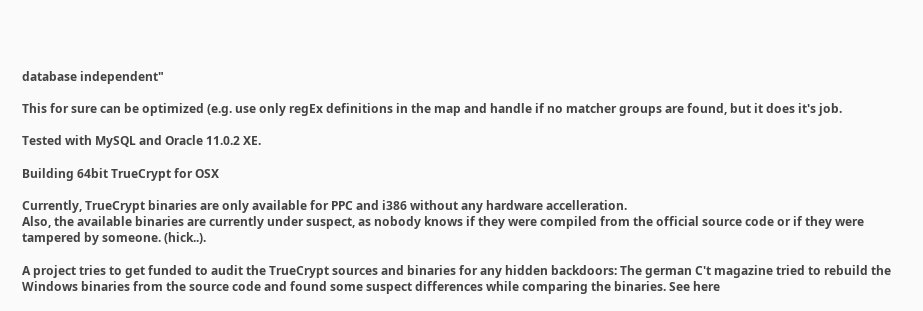database independent"

This for sure can be optimized (e.g. use only regEx definitions in the map and handle if no matcher groups are found, but it does it's job.

Tested with MySQL and Oracle 11.0.2 XE.

Building 64bit TrueCrypt for OSX

Currently, TrueCrypt binaries are only available for PPC and i386 without any hardware accelleration.
Also, the available binaries are currently under suspect, as nobody knows if they were compiled from the official source code or if they were tampered by someone. (hick..).

A project tries to get funded to audit the TrueCrypt sources and binaries for any hidden backdoors: The german C't magazine tried to rebuild the Windows binaries from the source code and found some suspect differences while comparing the binaries. See here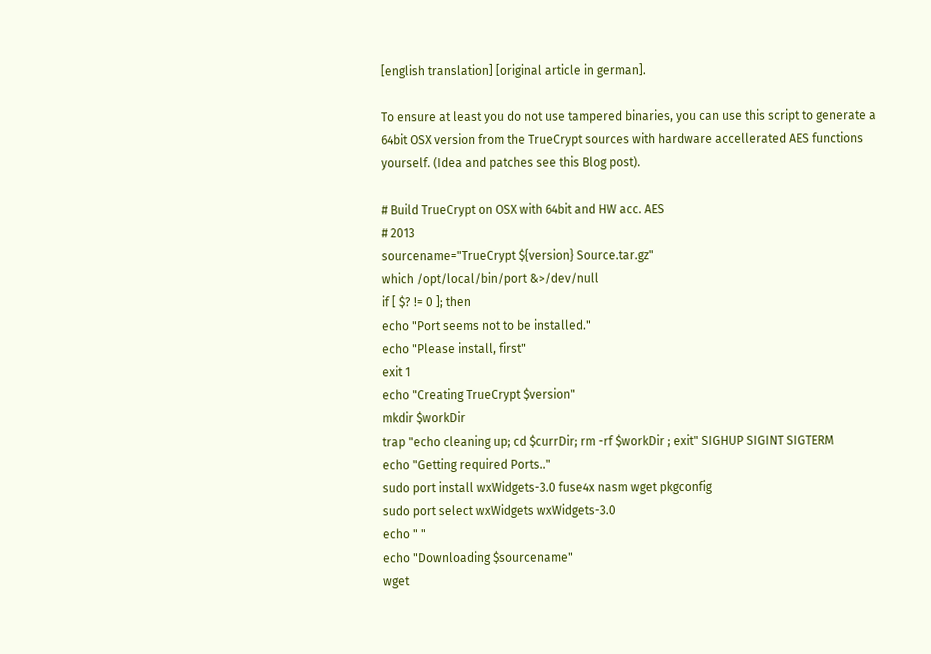[english translation] [original article in german].

To ensure at least you do not use tampered binaries, you can use this script to generate a 64bit OSX version from the TrueCrypt sources with hardware accellerated AES functions yourself. (Idea and patches see this Blog post).

# Build TrueCrypt on OSX with 64bit and HW acc. AES
# 2013
sourcename="TrueCrypt ${version} Source.tar.gz"
which /opt/local/bin/port &>/dev/null
if [ $? != 0 ]; then
echo "Port seems not to be installed."
echo "Please install, first"
exit 1
echo "Creating TrueCrypt $version"
mkdir $workDir
trap "echo cleaning up; cd $currDir; rm -rf $workDir ; exit" SIGHUP SIGINT SIGTERM
echo "Getting required Ports.."
sudo port install wxWidgets-3.0 fuse4x nasm wget pkgconfig
sudo port select wxWidgets wxWidgets-3.0
echo " "
echo "Downloading $sourcename"
wget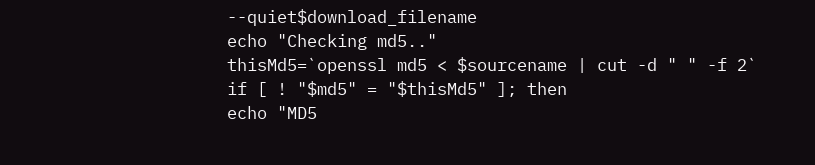--quiet$download_filename
echo "Checking md5.."
thisMd5=`openssl md5 < $sourcename | cut -d " " -f 2`
if [ ! "$md5" = "$thisMd5" ]; then
echo "MD5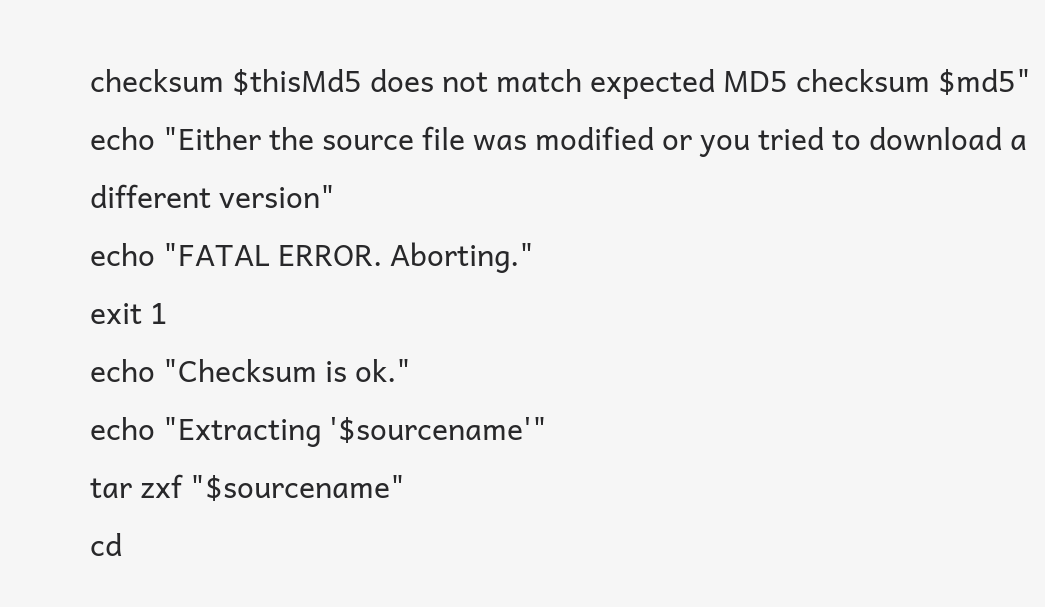checksum $thisMd5 does not match expected MD5 checksum $md5"
echo "Either the source file was modified or you tried to download a different version"
echo "FATAL ERROR. Aborting."
exit 1
echo "Checksum is ok."
echo "Extracting '$sourcename'"
tar zxf "$sourcename"
cd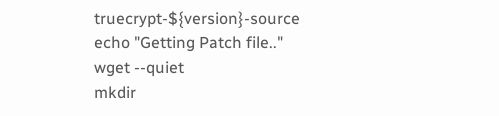truecrypt-${version}-source
echo "Getting Patch file.."
wget --quiet
mkdir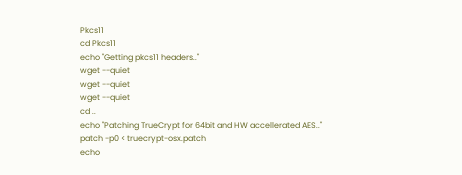Pkcs11
cd Pkcs11
echo "Getting pkcs11 headers.."
wget --quiet
wget --quiet
wget --quiet
cd ..
echo "Patching TrueCrypt for 64bit and HW accellerated AES.."
patch -p0 < truecrypt-osx.patch
echo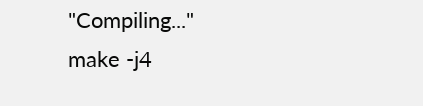"Compiling..."
make -j4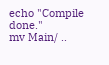echo "Compile done."
mv Main/ ..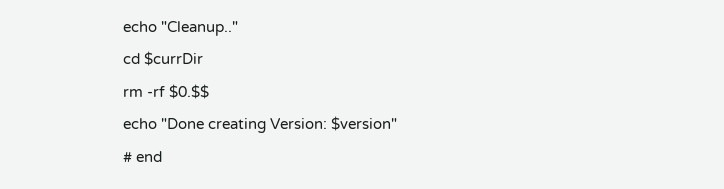echo "Cleanup.."
cd $currDir
rm -rf $0.$$
echo "Done creating Version: $version"
# end